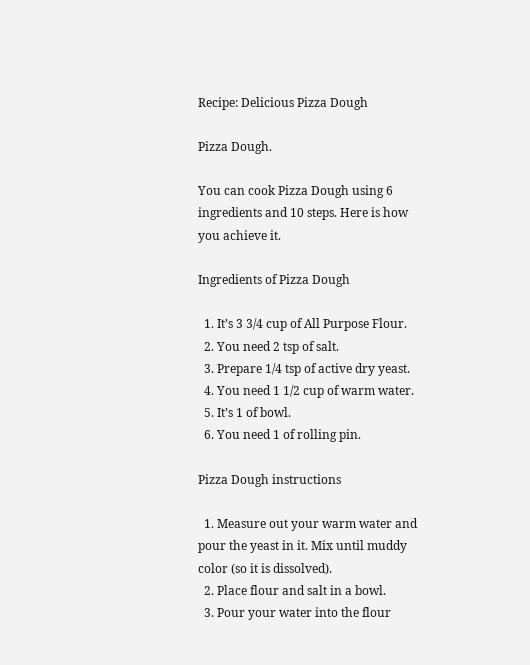Recipe: Delicious Pizza Dough

Pizza Dough.

You can cook Pizza Dough using 6 ingredients and 10 steps. Here is how you achieve it.

Ingredients of Pizza Dough

  1. It’s 3 3/4 cup of All Purpose Flour.
  2. You need 2 tsp of salt.
  3. Prepare 1/4 tsp of active dry yeast.
  4. You need 1 1/2 cup of warm water.
  5. It’s 1 of bowl.
  6. You need 1 of rolling pin.

Pizza Dough instructions

  1. Measure out your warm water and pour the yeast in it. Mix until muddy color (so it is dissolved).
  2. Place flour and salt in a bowl.
  3. Pour your water into the flour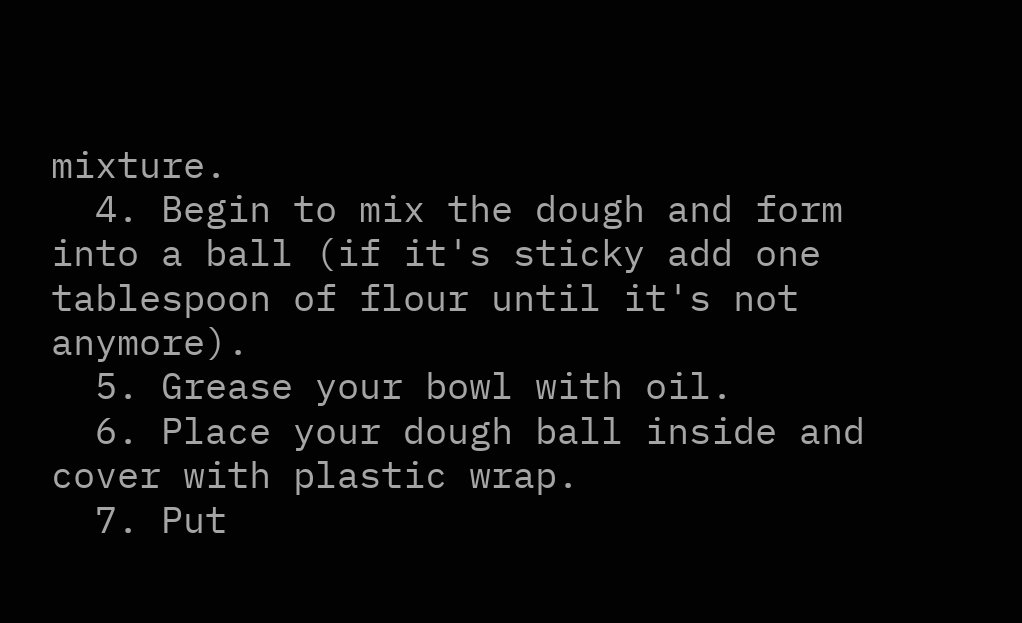mixture.
  4. Begin to mix the dough and form into a ball (if it's sticky add one tablespoon of flour until it's not anymore).
  5. Grease your bowl with oil.
  6. Place your dough ball inside and cover with plastic wrap.
  7. Put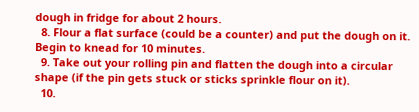dough in fridge for about 2 hours.
  8. Flour a flat surface (could be a counter) and put the dough on it. Begin to knead for 10 minutes.
  9. Take out your rolling pin and flatten the dough into a circular shape (if the pin gets stuck or sticks sprinkle flour on it).
  10.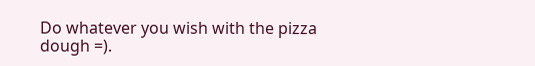Do whatever you wish with the pizza dough =).